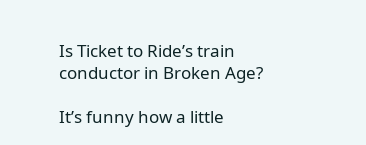Is Ticket to Ride’s train conductor in Broken Age?

It’s funny how a little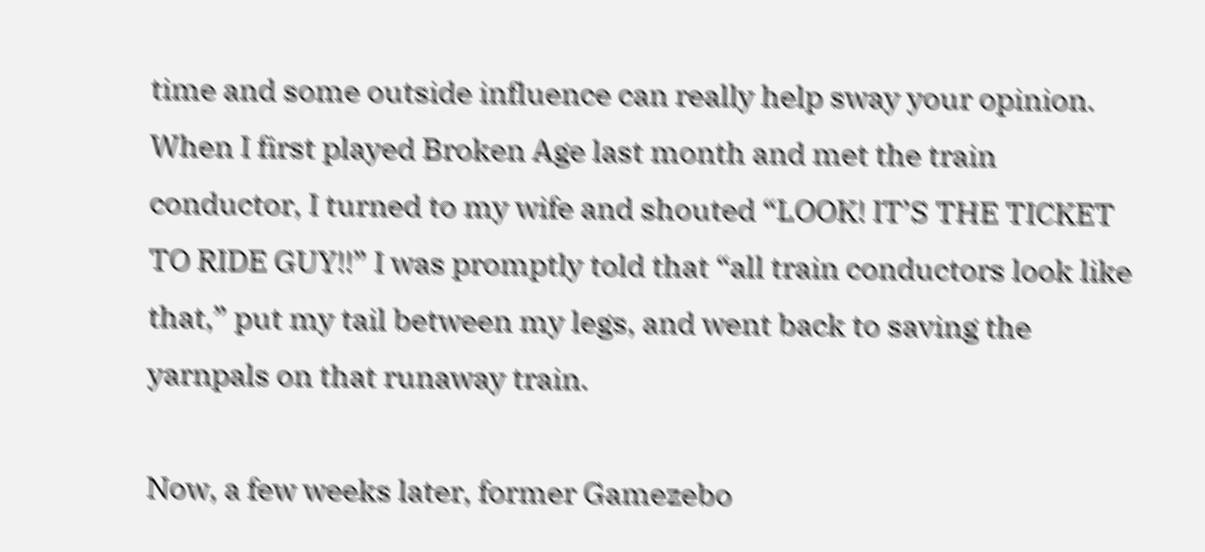time and some outside influence can really help sway your opinion. When I first played Broken Age last month and met the train conductor, I turned to my wife and shouted “LOOK! IT’S THE TICKET TO RIDE GUY!!” I was promptly told that “all train conductors look like that,” put my tail between my legs, and went back to saving the yarnpals on that runaway train.

Now, a few weeks later, former Gamezebo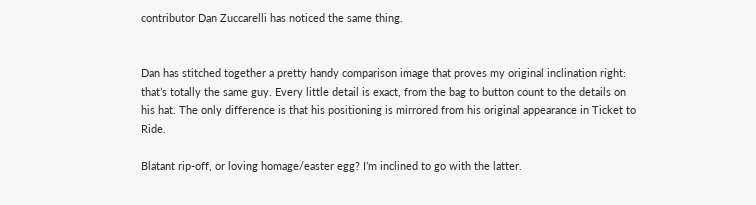contributor Dan Zuccarelli has noticed the same thing.


Dan has stitched together a pretty handy comparison image that proves my original inclination right: that’s totally the same guy. Every little detail is exact, from the bag to button count to the details on his hat. The only difference is that his positioning is mirrored from his original appearance in Ticket to Ride.

Blatant rip-off, or loving homage/easter egg? I’m inclined to go with the latter.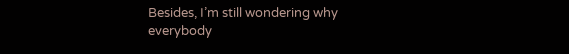Besides, I’m still wondering why everybody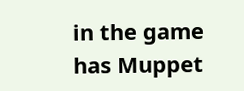in the game has Muppet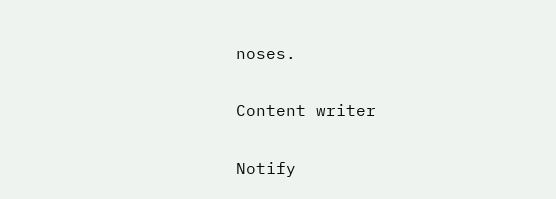noses.

Content writer

Notify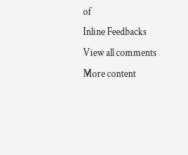of
Inline Feedbacks
View all comments
More content